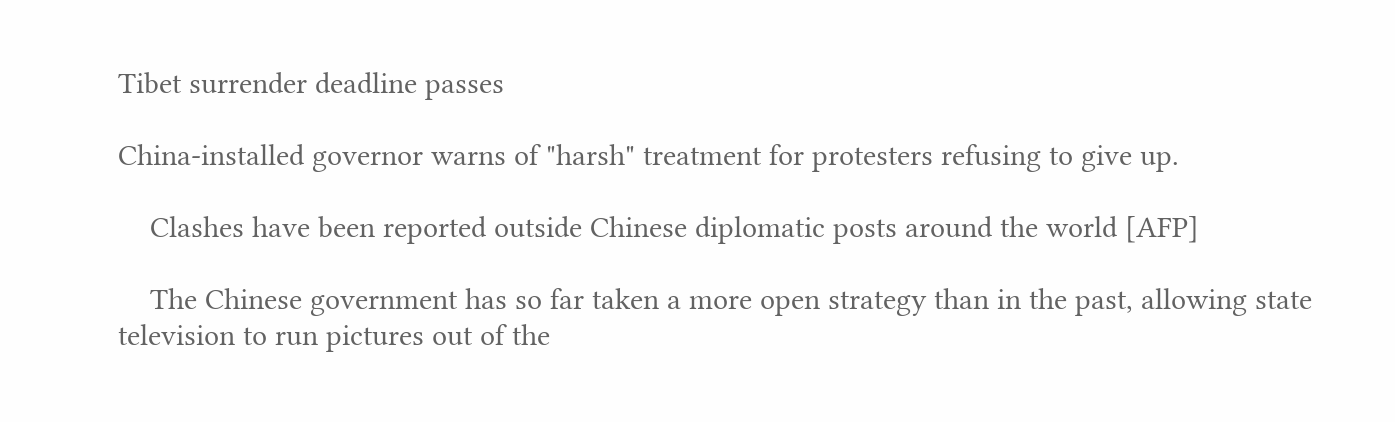Tibet surrender deadline passes

China-installed governor warns of "harsh" treatment for protesters refusing to give up.

    Clashes have been reported outside Chinese diplomatic posts around the world [AFP]

    The Chinese government has so far taken a more open strategy than in the past, allowing state television to run pictures out of the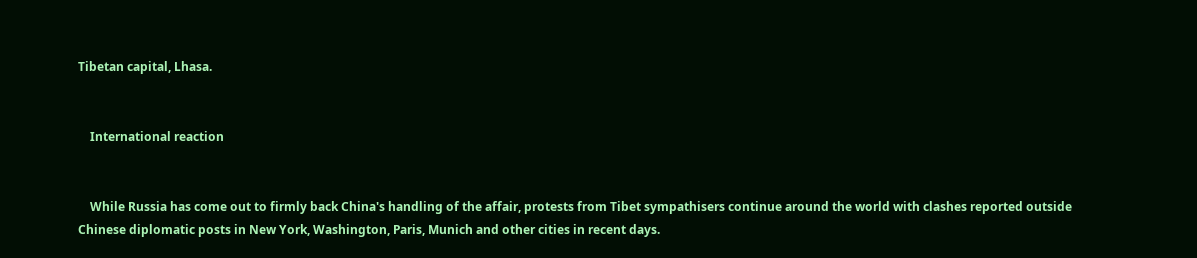Tibetan capital, Lhasa.


    International reaction


    While Russia has come out to firmly back China's handling of the affair, protests from Tibet sympathisers continue around the world with clashes reported outside Chinese diplomatic posts in New York, Washington, Paris, Munich and other cities in recent days.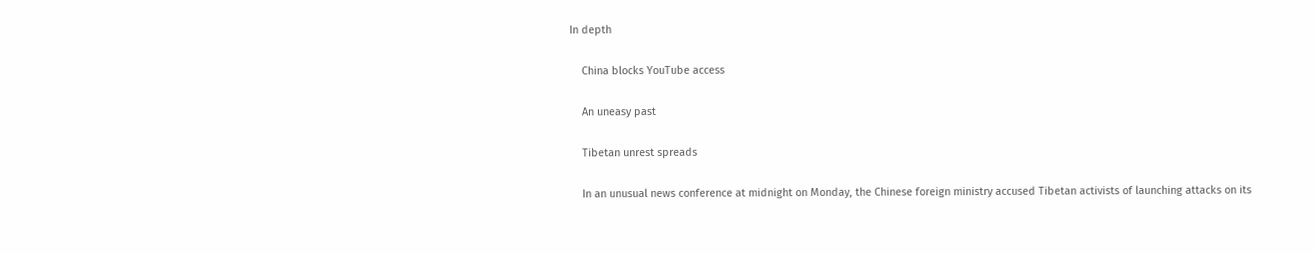In depth

    China blocks YouTube access

    An uneasy past

    Tibetan unrest spreads

    In an unusual news conference at midnight on Monday, the Chinese foreign ministry accused Tibetan activists of launching attacks on its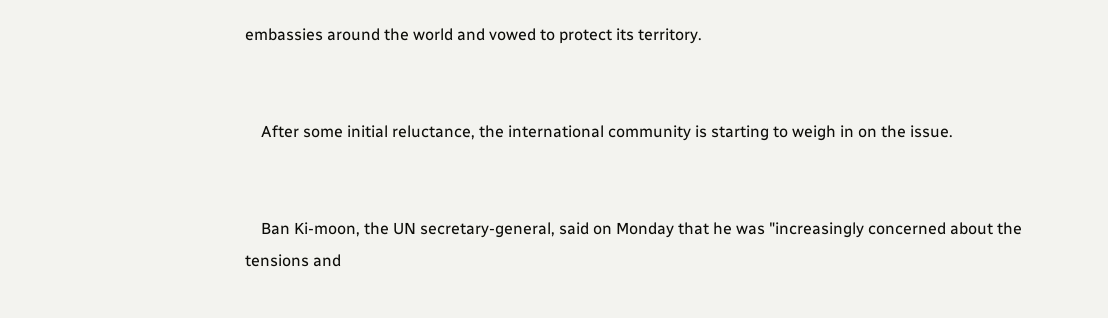embassies around the world and vowed to protect its territory.


    After some initial reluctance, the international community is starting to weigh in on the issue.


    Ban Ki-moon, the UN secretary-general, said on Monday that he was "increasingly concerned about the tensions and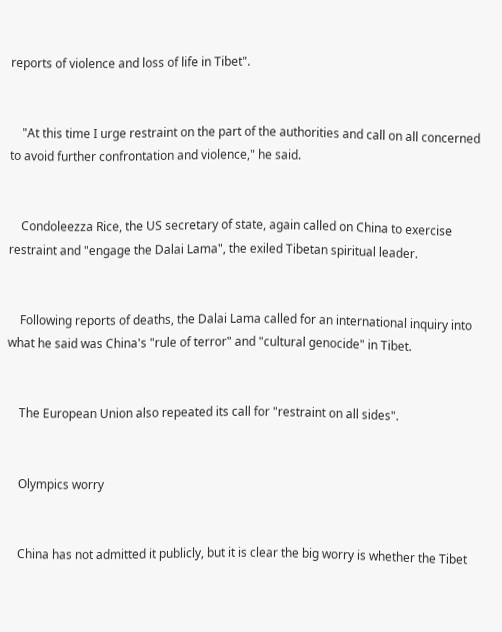reports of violence and loss of life in Tibet".


    "At this time I urge restraint on the part of the authorities and call on all concerned to avoid further confrontation and violence," he said.


    Condoleezza Rice, the US secretary of state, again called on China to exercise restraint and "engage the Dalai Lama", the exiled Tibetan spiritual leader.


    Following reports of deaths, the Dalai Lama called for an international inquiry into what he said was China's "rule of terror" and "cultural genocide" in Tibet.


    The European Union also repeated its call for "restraint on all sides".


    Olympics worry


    China has not admitted it publicly, but it is clear the big worry is whether the Tibet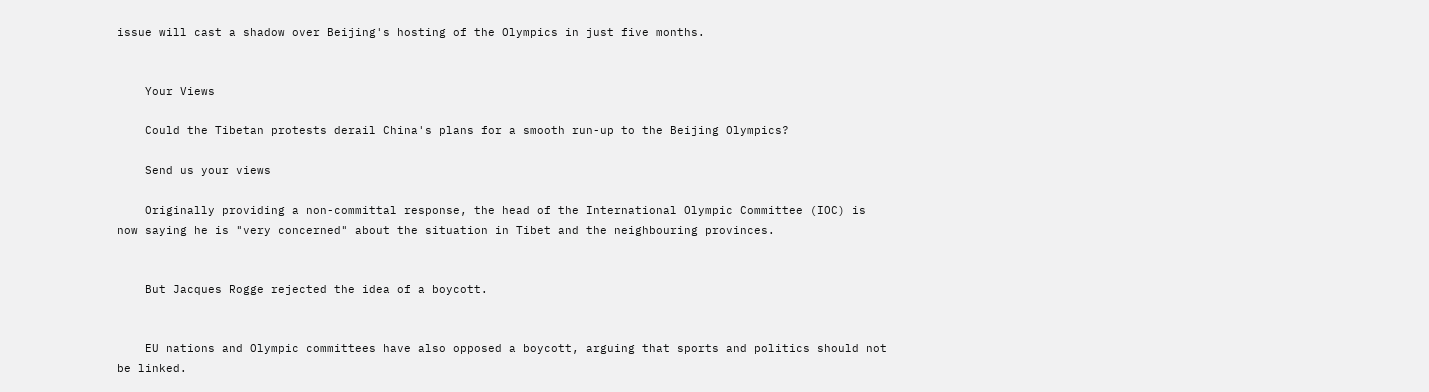issue will cast a shadow over Beijing's hosting of the Olympics in just five months.


    Your Views

    Could the Tibetan protests derail China's plans for a smooth run-up to the Beijing Olympics?

    Send us your views

    Originally providing a non-committal response, the head of the International Olympic Committee (IOC) is now saying he is "very concerned" about the situation in Tibet and the neighbouring provinces.


    But Jacques Rogge rejected the idea of a boycott.


    EU nations and Olympic committees have also opposed a boycott, arguing that sports and politics should not be linked.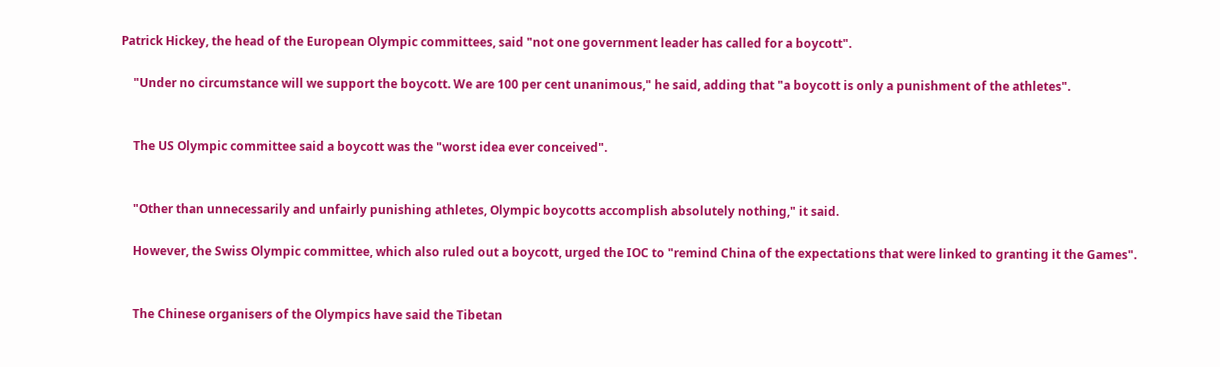Patrick Hickey, the head of the European Olympic committees, said "not one government leader has called for a boycott".

    "Under no circumstance will we support the boycott. We are 100 per cent unanimous," he said, adding that "a boycott is only a punishment of the athletes".


    The US Olympic committee said a boycott was the "worst idea ever conceived".


    "Other than unnecessarily and unfairly punishing athletes, Olympic boycotts accomplish absolutely nothing," it said.

    However, the Swiss Olympic committee, which also ruled out a boycott, urged the IOC to "remind China of the expectations that were linked to granting it the Games".


    The Chinese organisers of the Olympics have said the Tibetan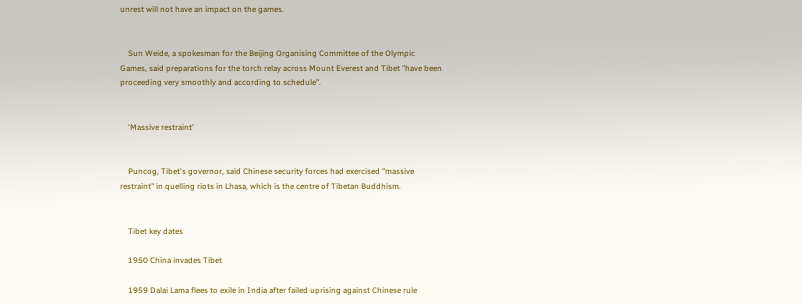unrest will not have an impact on the games.


    Sun Weide, a spokesman for the Beijing Organising Committee of the Olympic Games, said preparations for the torch relay across Mount Everest and Tibet "have been proceeding very smoothly and according to schedule".


    'Massive restraint'


    Puncog, Tibet's governor, said Chinese security forces had exercised "massive restraint" in quelling riots in Lhasa, which is the centre of Tibetan Buddhism.


    Tibet key dates

    1950 China invades Tibet

    1959 Dalai Lama flees to exile in India after failed uprising against Chinese rule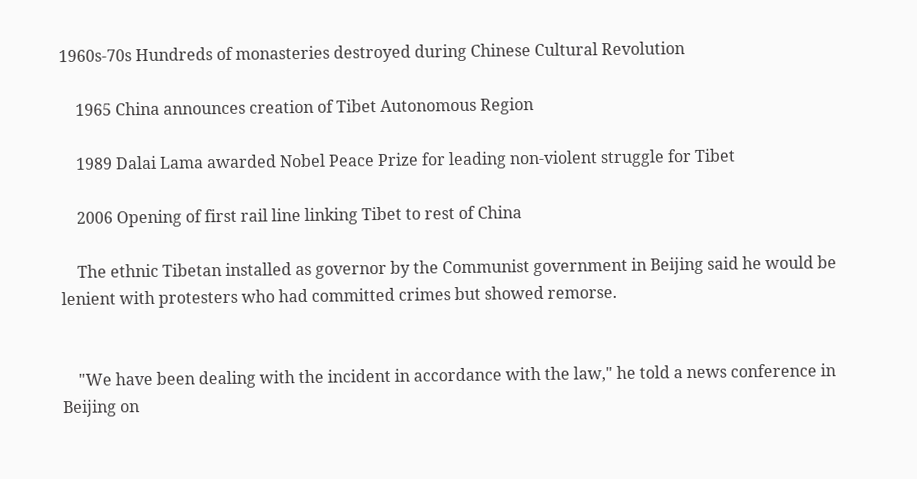1960s-70s Hundreds of monasteries destroyed during Chinese Cultural Revolution

    1965 China announces creation of Tibet Autonomous Region

    1989 Dalai Lama awarded Nobel Peace Prize for leading non-violent struggle for Tibet

    2006 Opening of first rail line linking Tibet to rest of China

    The ethnic Tibetan installed as governor by the Communist government in Beijing said he would be lenient with protesters who had committed crimes but showed remorse.


    "We have been dealing with the incident in accordance with the law," he told a news conference in Beijing on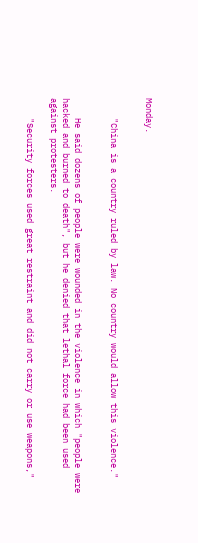Monday.


    "China is a country ruled by law. No country would allow this violence."


    He said dozens of people were wounded in the violence in which "people were hacked and burned to death", but he denied that lethal force had been used against protesters.

    "Security forces used great restraint and did not carry or use weapons,"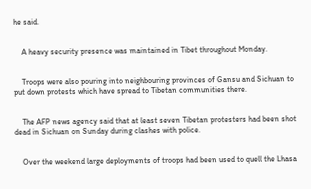he said.


    A heavy security presence was maintained in Tibet throughout Monday.


    Troops were also pouring into neighbouring provinces of Gansu and Sichuan to put down protests which have spread to Tibetan communities there.


    The AFP news agency said that at least seven Tibetan protesters had been shot dead in Sichuan on Sunday during clashes with police.


    Over the weekend large deployments of troops had been used to quell the Lhasa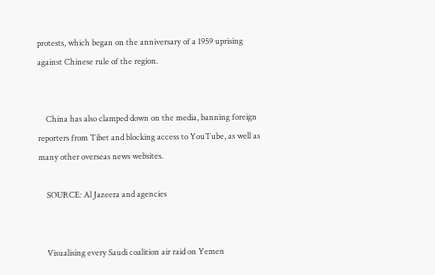protests, which began on the anniversary of a 1959 uprising against Chinese rule of the region.


    China has also clamped down on the media, banning foreign reporters from Tibet and blocking access to YouTube, as well as many other overseas news websites.

    SOURCE: Al Jazeera and agencies


    Visualising every Saudi coalition air raid on Yemen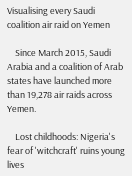Visualising every Saudi coalition air raid on Yemen

    Since March 2015, Saudi Arabia and a coalition of Arab states have launched more than 19,278 air raids across Yemen.

    Lost childhoods: Nigeria's fear of 'witchcraft' ruins young lives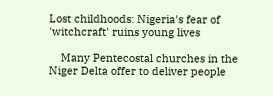Lost childhoods: Nigeria's fear of 'witchcraft' ruins young lives

    Many Pentecostal churches in the Niger Delta offer to deliver people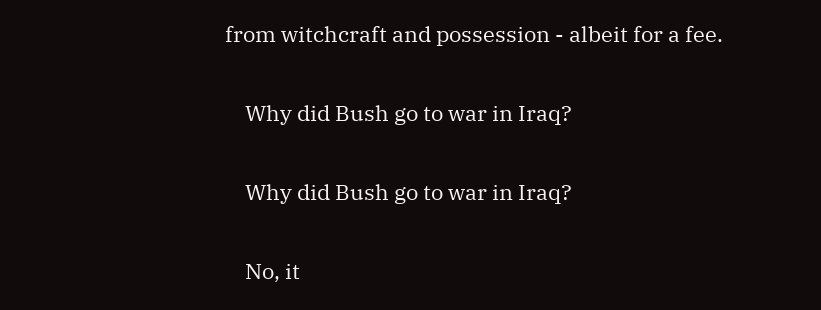from witchcraft and possession - albeit for a fee.

    Why did Bush go to war in Iraq?

    Why did Bush go to war in Iraq?

    No, it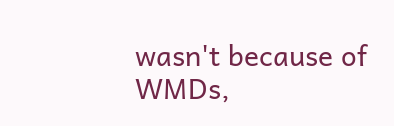wasn't because of WMDs,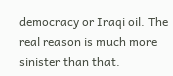democracy or Iraqi oil. The real reason is much more sinister than that.